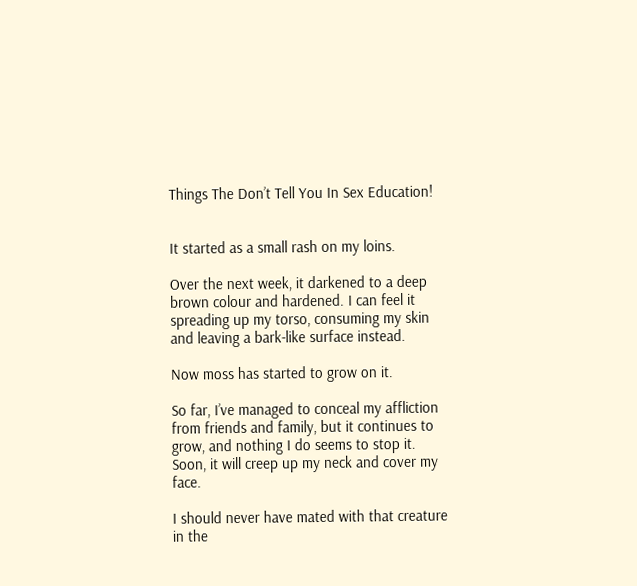Things The Don’t Tell You In Sex Education!


It started as a small rash on my loins.

Over the next week, it darkened to a deep brown colour and hardened. I can feel it spreading up my torso, consuming my skin and leaving a bark-like surface instead.

Now moss has started to grow on it.

So far, I’ve managed to conceal my affliction from friends and family, but it continues to grow, and nothing I do seems to stop it. Soon, it will creep up my neck and cover my face.

I should never have mated with that creature in the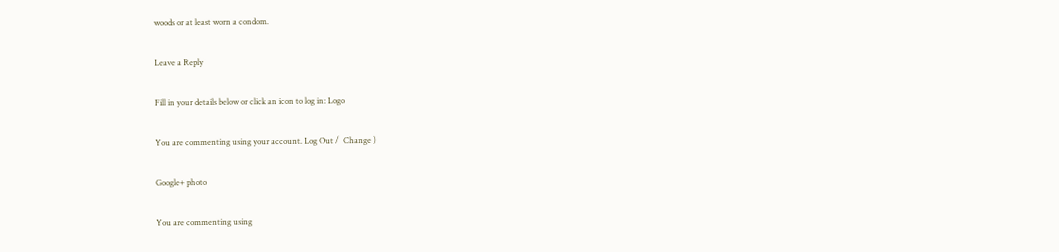woods or at least worn a condom.

Leave a Reply

Fill in your details below or click an icon to log in: Logo

You are commenting using your account. Log Out /  Change )

Google+ photo

You are commenting using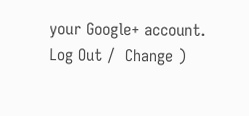your Google+ account. Log Out /  Change )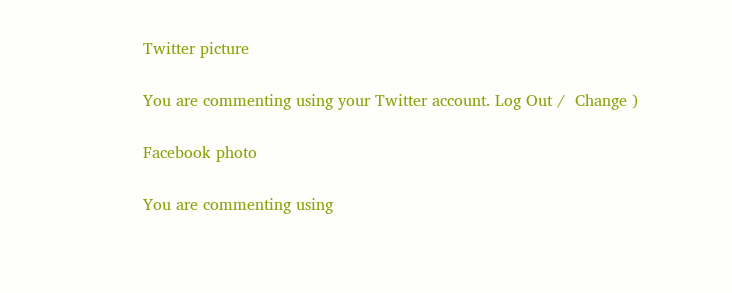Twitter picture

You are commenting using your Twitter account. Log Out /  Change )

Facebook photo

You are commenting using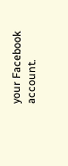your Facebook account.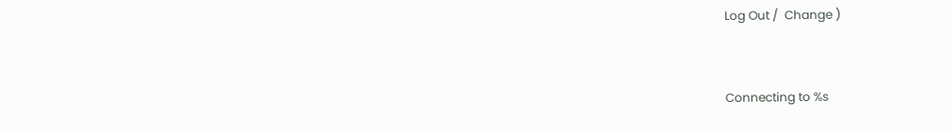Log Out /  Change )


Connecting to %s